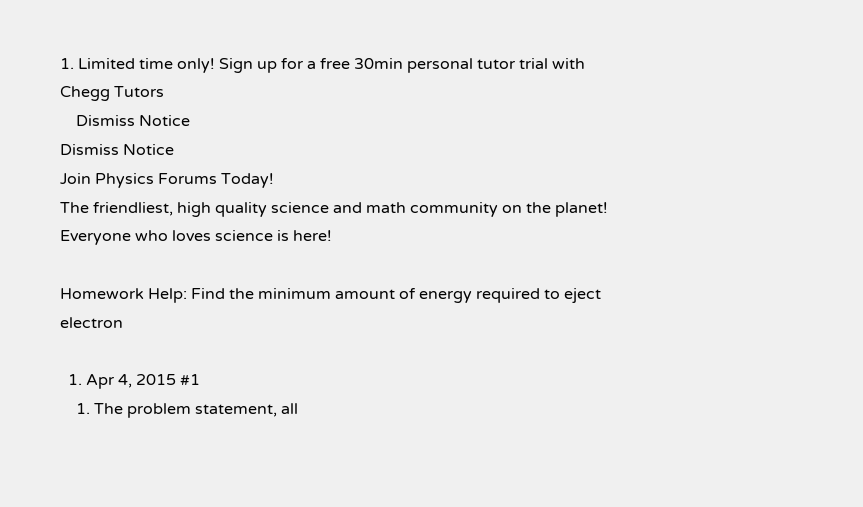1. Limited time only! Sign up for a free 30min personal tutor trial with Chegg Tutors
    Dismiss Notice
Dismiss Notice
Join Physics Forums Today!
The friendliest, high quality science and math community on the planet! Everyone who loves science is here!

Homework Help: Find the minimum amount of energy required to eject electron

  1. Apr 4, 2015 #1
    1. The problem statement, all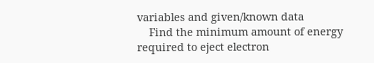variables and given/known data
    Find the minimum amount of energy required to eject electron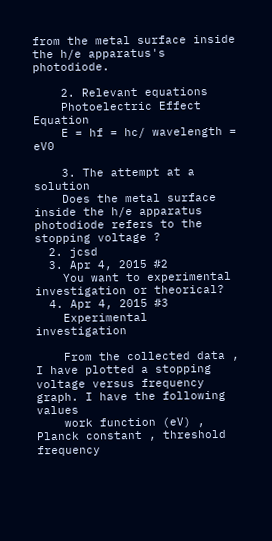from the metal surface inside the h/e apparatus's photodiode.

    2. Relevant equations
    Photoelectric Effect Equation
    E = hf = hc/ wavelength = eV0

    3. The attempt at a solution
    Does the metal surface inside the h/e apparatus photodiode refers to the stopping voltage ?
  2. jcsd
  3. Apr 4, 2015 #2
    You want to experimental investigation or theorical?
  4. Apr 4, 2015 #3
    Experimental investigation

    From the collected data , I have plotted a stopping voltage versus frequency graph. I have the following values
    work function (eV) , Planck constant , threshold frequency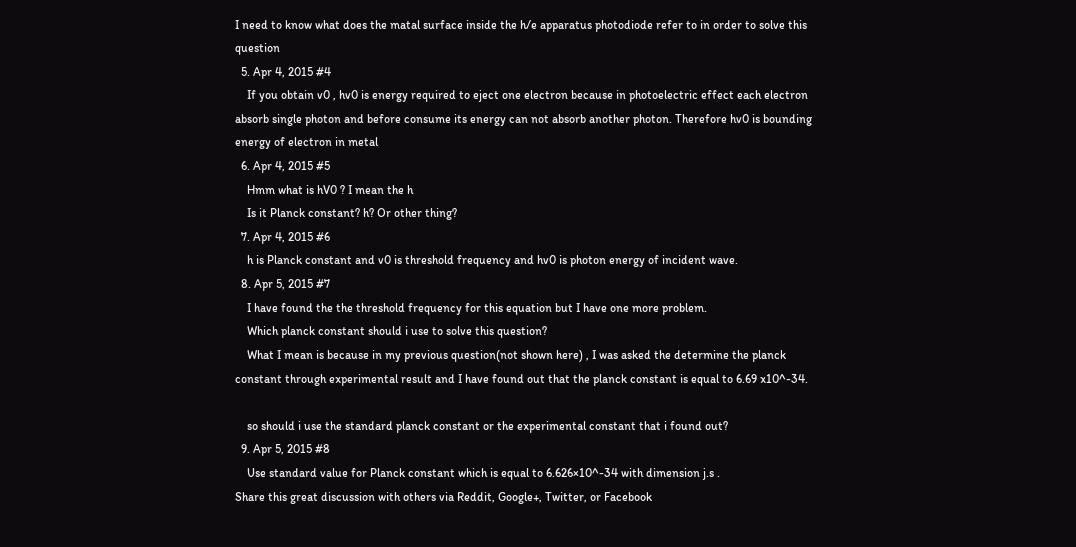I need to know what does the matal surface inside the h/e apparatus photodiode refer to in order to solve this question
  5. Apr 4, 2015 #4
    If you obtain v0 , hv0 is energy required to eject one electron because in photoelectric effect each electron absorb single photon and before consume its energy can not absorb another photon. Therefore hv0 is bounding energy of electron in metal
  6. Apr 4, 2015 #5
    Hmm what is hV0 ? I mean the h
    Is it Planck constant? h? Or other thing?
  7. Apr 4, 2015 #6
    h is Planck constant and v0 is threshold frequency and hv0 is photon energy of incident wave.
  8. Apr 5, 2015 #7
    I have found the the threshold frequency for this equation but I have one more problem.
    Which planck constant should i use to solve this question?
    What I mean is because in my previous question(not shown here) , I was asked the determine the planck constant through experimental result and I have found out that the planck constant is equal to 6.69 x10^-34.

    so should i use the standard planck constant or the experimental constant that i found out?
  9. Apr 5, 2015 #8
    Use standard value for Planck constant which is equal to 6.626×10^-34 with dimension j.s .
Share this great discussion with others via Reddit, Google+, Twitter, or Facebook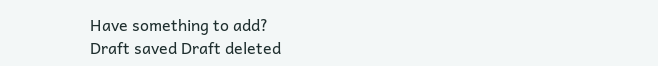Have something to add?
Draft saved Draft deleted